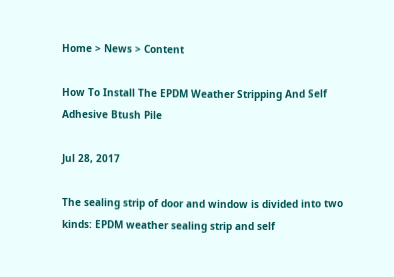Home > News > Content

How To Install The EPDM Weather Stripping And Self Adhesive Btush Pile

Jul 28, 2017

The sealing strip of door and window is divided into two kinds: EPDM weather sealing strip and self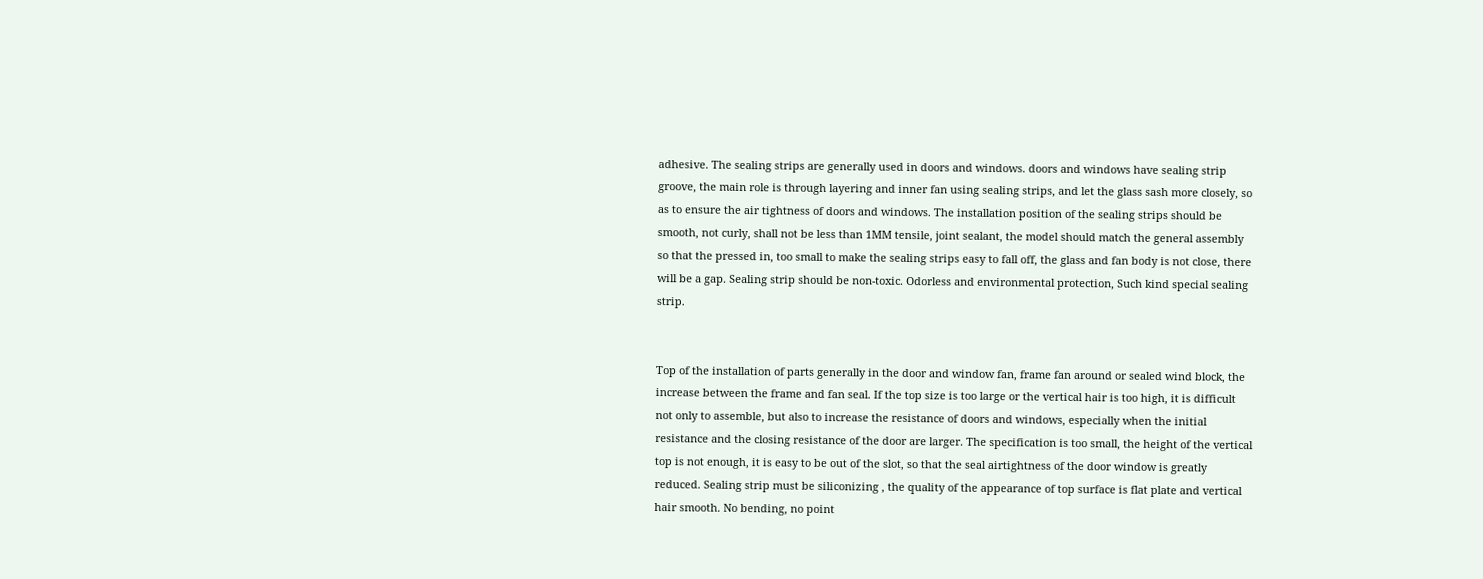adhesive. The sealing strips are generally used in doors and windows. doors and windows have sealing strip groove, the main role is through layering and inner fan using sealing strips, and let the glass sash more closely, so as to ensure the air tightness of doors and windows. The installation position of the sealing strips should be smooth, not curly, shall not be less than 1MM tensile, joint sealant, the model should match the general assembly so that the pressed in, too small to make the sealing strips easy to fall off, the glass and fan body is not close, there will be a gap. Sealing strip should be non-toxic. Odorless and environmental protection, Such kind special sealing strip.


Top of the installation of parts generally in the door and window fan, frame fan around or sealed wind block, the increase between the frame and fan seal. If the top size is too large or the vertical hair is too high, it is difficult not only to assemble, but also to increase the resistance of doors and windows, especially when the initial resistance and the closing resistance of the door are larger. The specification is too small, the height of the vertical top is not enough, it is easy to be out of the slot, so that the seal airtightness of the door window is greatly reduced. Sealing strip must be siliconizing , the quality of the appearance of top surface is flat plate and vertical hair smooth. No bending, no point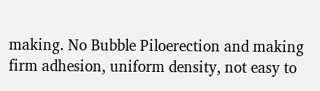making. No Bubble Piloerection and making firm adhesion, uniform density, not easy to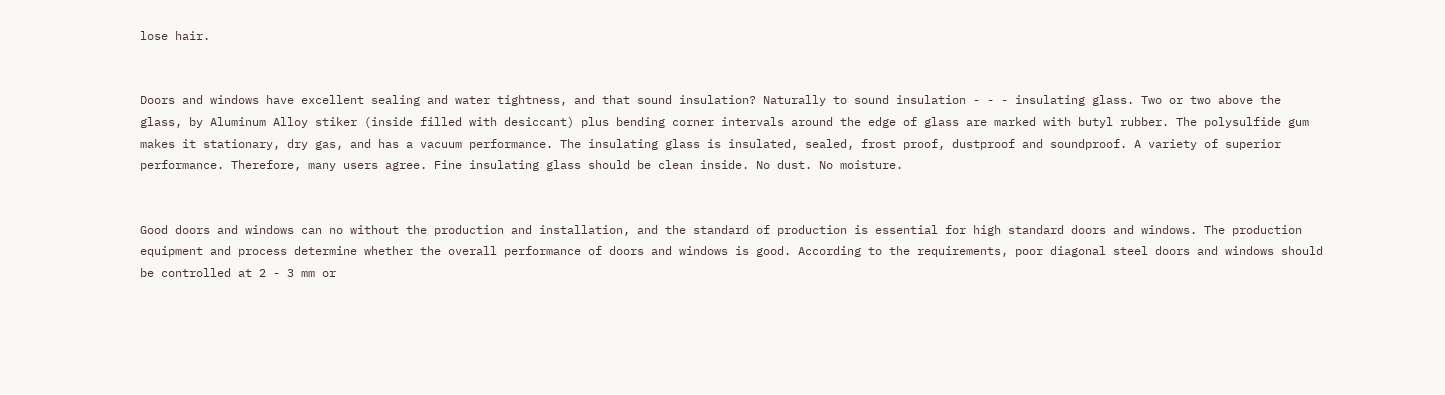lose hair.


Doors and windows have excellent sealing and water tightness, and that sound insulation? Naturally to sound insulation - - - insulating glass. Two or two above the glass, by Aluminum Alloy stiker (inside filled with desiccant) plus bending corner intervals around the edge of glass are marked with butyl rubber. The polysulfide gum makes it stationary, dry gas, and has a vacuum performance. The insulating glass is insulated, sealed, frost proof, dustproof and soundproof. A variety of superior performance. Therefore, many users agree. Fine insulating glass should be clean inside. No dust. No moisture.


Good doors and windows can no without the production and installation, and the standard of production is essential for high standard doors and windows. The production equipment and process determine whether the overall performance of doors and windows is good. According to the requirements, poor diagonal steel doors and windows should be controlled at 2 - 3 mm or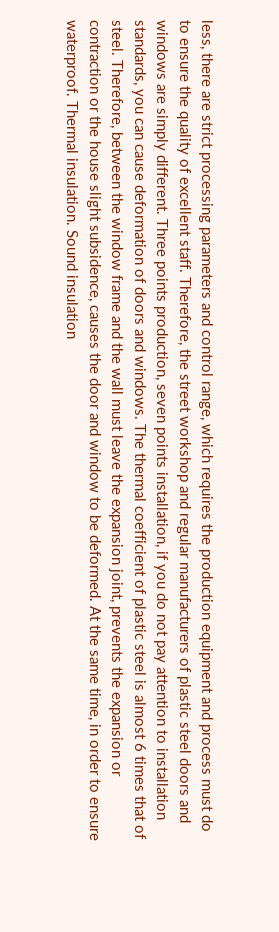less, there are strict processing parameters and control range, which requires the production equipment and process must do to ensure the quality of excellent staff. Therefore, the street workshop and regular manufacturers of plastic steel doors and windows are simply different. Three points production, seven points installation, if you do not pay attention to installation standards, you can cause deformation of doors and windows. The thermal coefficient of plastic steel is almost 6 times that of steel. Therefore, between the window frame and the wall must leave the expansion joint, prevents the expansion or contraction or the house slight subsidence, causes the door and window to be deformed. At the same time, in order to ensure waterproof. Thermal insulation. Sound insulation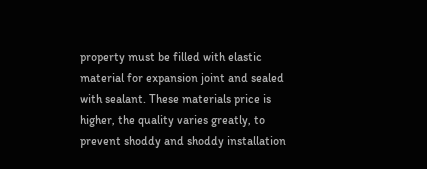property must be filled with elastic material for expansion joint and sealed with sealant. These materials price is higher, the quality varies greatly, to prevent shoddy and shoddy installation